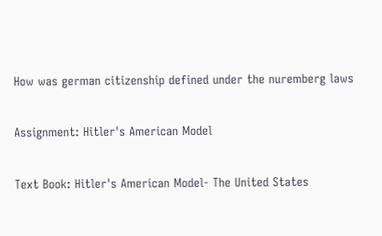How was german citizenship defined under the nuremberg laws

Assignment: Hitler's American Model

Text Book: Hitler's American Model- The United States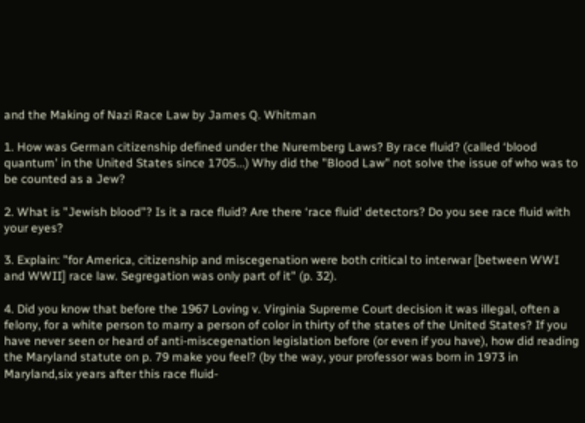and the Making of Nazi Race Law by James Q. Whitman

1. How was German citizenship defined under the Nuremberg Laws? By race fluid? (called ‘blood quantum' in the United States since 1705...) Why did the "Blood Law" not solve the issue of who was to be counted as a Jew?

2. What is "Jewish blood"? Is it a race fluid? Are there ‘race fluid' detectors? Do you see race fluid with your eyes?

3. Explain: "for America, citizenship and miscegenation were both critical to interwar [between WWI and WWII] race law. Segregation was only part of it" (p. 32).

4. Did you know that before the 1967 Loving v. Virginia Supreme Court decision it was illegal, often a felony, for a white person to marry a person of color in thirty of the states of the United States? If you have never seen or heard of anti-miscegenation legislation before (or even if you have), how did reading the Maryland statute on p. 79 make you feel? (by the way, your professor was born in 1973 in Maryland,six years after this race fluid-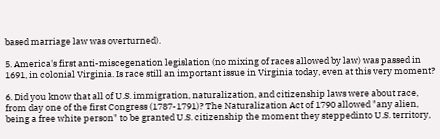based marriage law was overturned).

5. America's first anti-miscegenation legislation (no mixing of races allowed by law) was passed in 1691, in colonial Virginia. Is race still an important issue in Virginia today, even at this very moment?

6. Did you know that all of U.S. immigration, naturalization, and citizenship laws were about race, from day one of the first Congress (1787-1791)? The Naturalization Act of 1790 allowed "any alien, being a free white person" to be granted U.S. citizenship the moment they steppedinto U.S. territory,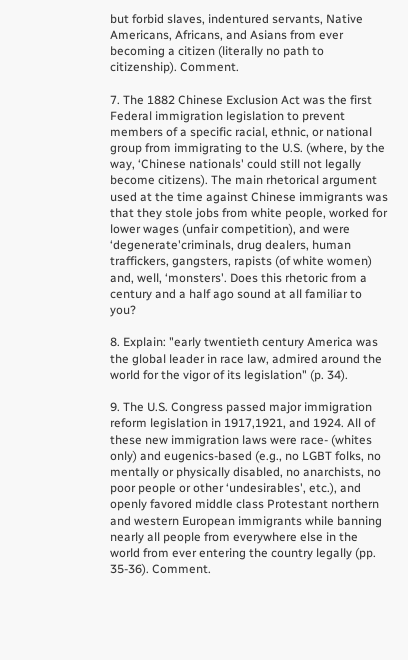but forbid slaves, indentured servants, Native Americans, Africans, and Asians from ever becoming a citizen (literally no path to citizenship). Comment.

7. The 1882 Chinese Exclusion Act was the first Federal immigration legislation to prevent members of a specific racial, ethnic, or national group from immigrating to the U.S. (where, by the way, ‘Chinese nationals' could still not legally become citizens). The main rhetorical argument used at the time against Chinese immigrants was that they stole jobs from white people, worked for lower wages (unfair competition), and were ‘degenerate'criminals, drug dealers, human traffickers, gangsters, rapists (of white women) and, well, ‘monsters'. Does this rhetoric from a century and a half ago sound at all familiar to you?

8. Explain: "early twentieth century America was the global leader in race law, admired around the world for the vigor of its legislation" (p. 34).

9. The U.S. Congress passed major immigration reform legislation in 1917,1921, and 1924. All of these new immigration laws were race- (whites only) and eugenics-based (e.g., no LGBT folks, no mentally or physically disabled, no anarchists, no poor people or other ‘undesirables', etc.), and openly favored middle class Protestant northern and western European immigrants while banning nearly all people from everywhere else in the world from ever entering the country legally (pp. 35-36). Comment.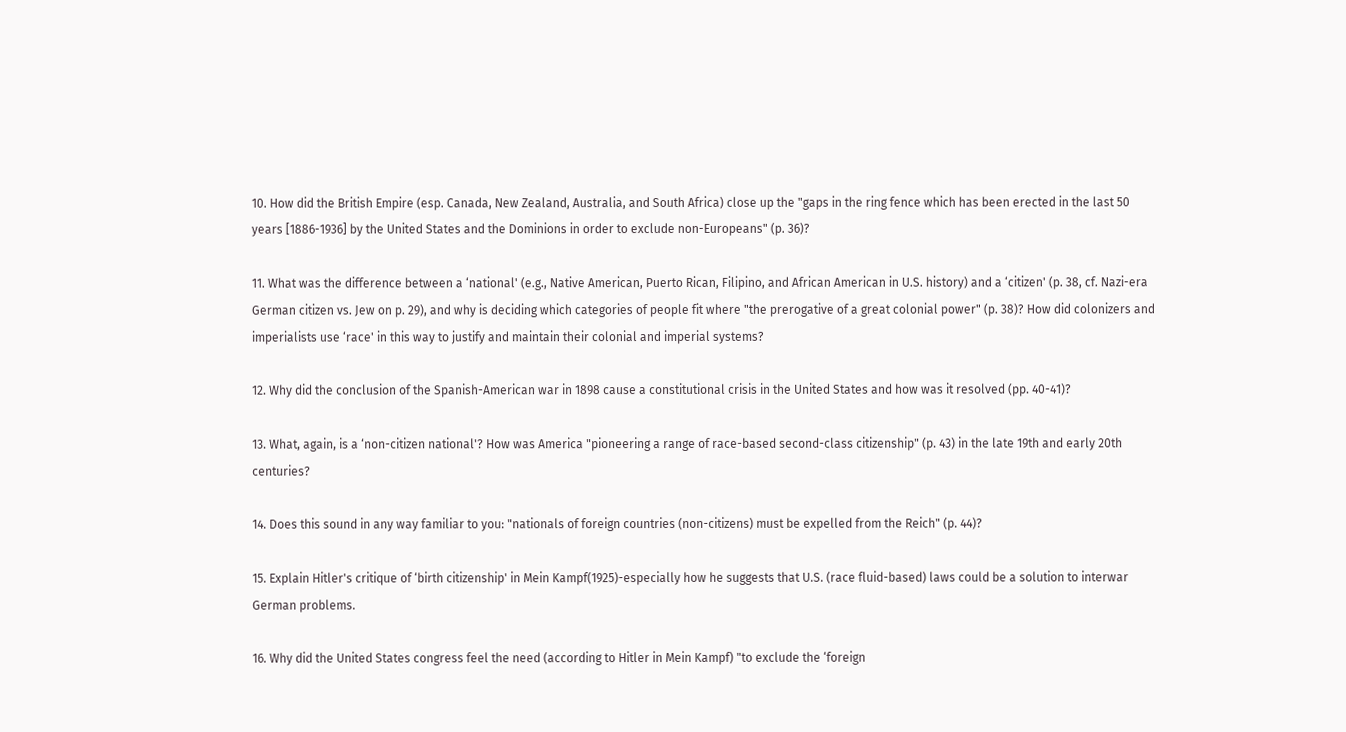10. How did the British Empire (esp. Canada, New Zealand, Australia, and South Africa) close up the "gaps in the ring fence which has been erected in the last 50 years [1886-1936] by the United States and the Dominions in order to exclude non-Europeans" (p. 36)?

11. What was the difference between a ‘national' (e.g., Native American, Puerto Rican, Filipino, and African American in U.S. history) and a ‘citizen' (p. 38, cf. Nazi-era German citizen vs. Jew on p. 29), and why is deciding which categories of people fit where "the prerogative of a great colonial power" (p. 38)? How did colonizers and imperialists use ‘race' in this way to justify and maintain their colonial and imperial systems?

12. Why did the conclusion of the Spanish-American war in 1898 cause a constitutional crisis in the United States and how was it resolved (pp. 40-41)?

13. What, again, is a ‘non-citizen national'? How was America "pioneering a range of race-based second-class citizenship" (p. 43) in the late 19th and early 20th centuries?

14. Does this sound in any way familiar to you: "nationals of foreign countries (non-citizens) must be expelled from the Reich" (p. 44)?

15. Explain Hitler's critique of ‘birth citizenship' in Mein Kampf(1925)-especially how he suggests that U.S. (race fluid-based) laws could be a solution to interwar German problems.

16. Why did the United States congress feel the need (according to Hitler in Mein Kampf) "to exclude the ‘foreign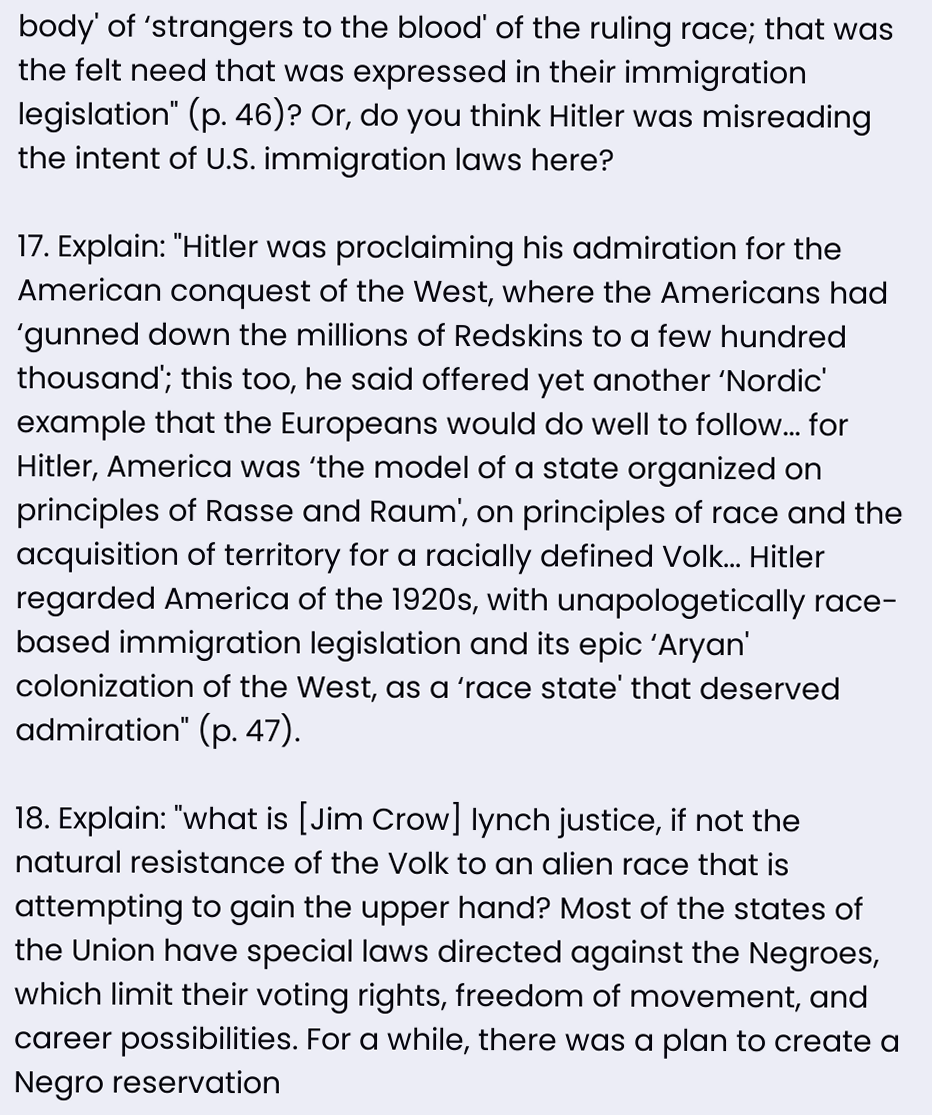body' of ‘strangers to the blood' of the ruling race; that was the felt need that was expressed in their immigration legislation" (p. 46)? Or, do you think Hitler was misreading the intent of U.S. immigration laws here?

17. Explain: "Hitler was proclaiming his admiration for the American conquest of the West, where the Americans had ‘gunned down the millions of Redskins to a few hundred thousand'; this too, he said offered yet another ‘Nordic' example that the Europeans would do well to follow... for Hitler, America was ‘the model of a state organized on principles of Rasse and Raum', on principles of race and the acquisition of territory for a racially defined Volk... Hitler regarded America of the 1920s, with unapologetically race-based immigration legislation and its epic ‘Aryan' colonization of the West, as a ‘race state' that deserved admiration" (p. 47).

18. Explain: "what is [Jim Crow] lynch justice, if not the natural resistance of the Volk to an alien race that is attempting to gain the upper hand? Most of the states of the Union have special laws directed against the Negroes, which limit their voting rights, freedom of movement, and career possibilities. For a while, there was a plan to create a Negro reservation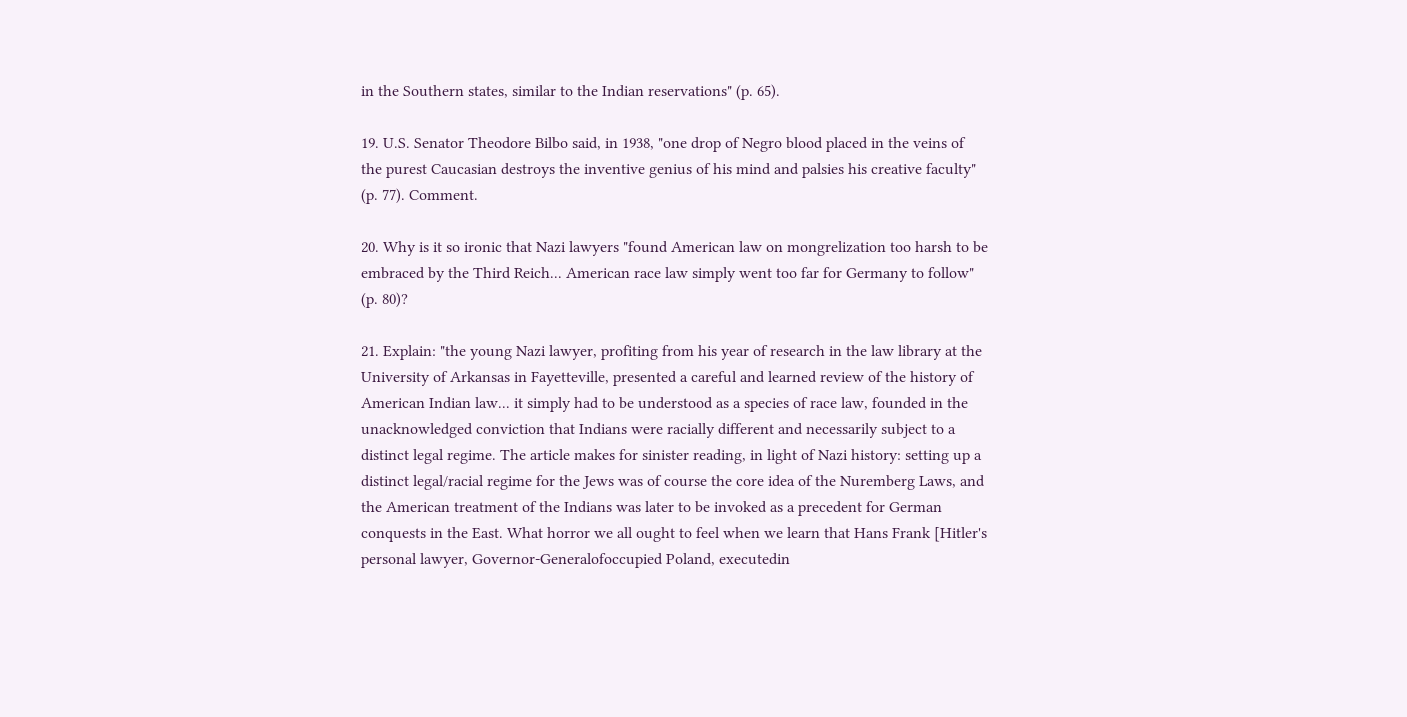in the Southern states, similar to the Indian reservations" (p. 65).

19. U.S. Senator Theodore Bilbo said, in 1938, "one drop of Negro blood placed in the veins of the purest Caucasian destroys the inventive genius of his mind and palsies his creative faculty" (p. 77). Comment.

20. Why is it so ironic that Nazi lawyers "found American law on mongrelization too harsh to be embraced by the Third Reich... American race law simply went too far for Germany to follow" (p. 80)?

21. Explain: "the young Nazi lawyer, profiting from his year of research in the law library at the University of Arkansas in Fayetteville, presented a careful and learned review of the history of American Indian law... it simply had to be understood as a species of race law, founded in the unacknowledged conviction that Indians were racially different and necessarily subject to a distinct legal regime. The article makes for sinister reading, in light of Nazi history: setting up a distinct legal/racial regime for the Jews was of course the core idea of the Nuremberg Laws, and the American treatment of the Indians was later to be invoked as a precedent for German conquests in the East. What horror we all ought to feel when we learn that Hans Frank [Hitler's personal lawyer, Governor-Generalofoccupied Poland, executedin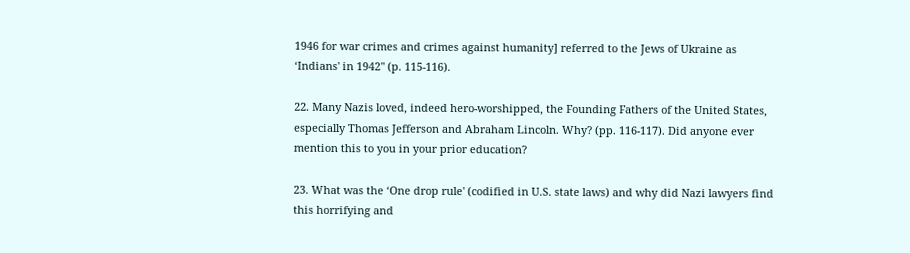1946 for war crimes and crimes against humanity] referred to the Jews of Ukraine as ‘Indians' in 1942" (p. 115-116).

22. Many Nazis loved, indeed hero-worshipped, the Founding Fathers of the United States, especially Thomas Jefferson and Abraham Lincoln. Why? (pp. 116-117). Did anyone ever mention this to you in your prior education?

23. What was the ‘One drop rule' (codified in U.S. state laws) and why did Nazi lawyers find this horrifying and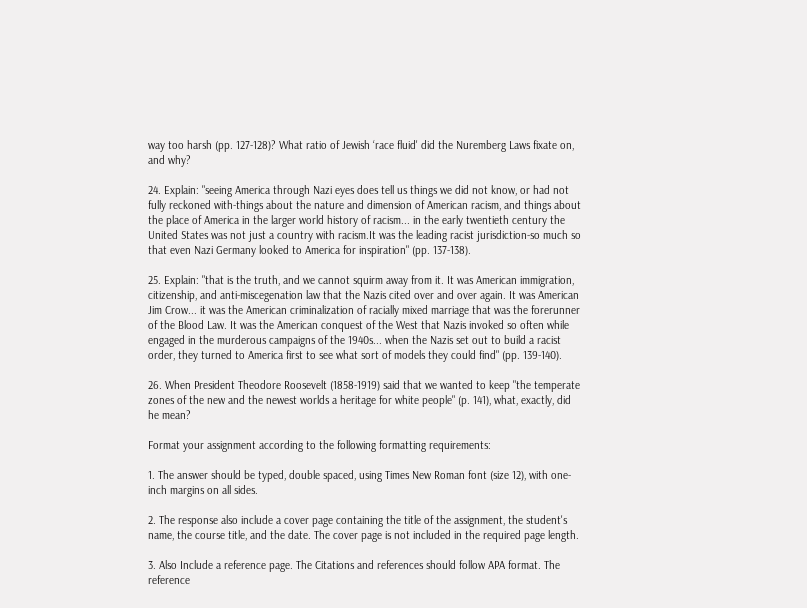way too harsh (pp. 127-128)? What ratio of Jewish ‘race fluid' did the Nuremberg Laws fixate on, and why?

24. Explain: "seeing America through Nazi eyes does tell us things we did not know, or had not fully reckoned with-things about the nature and dimension of American racism, and things about the place of America in the larger world history of racism... in the early twentieth century the United States was not just a country with racism.It was the leading racist jurisdiction-so much so that even Nazi Germany looked to America for inspiration" (pp. 137-138).

25. Explain: "that is the truth, and we cannot squirm away from it. It was American immigration, citizenship, and anti-miscegenation law that the Nazis cited over and over again. It was American Jim Crow... it was the American criminalization of racially mixed marriage that was the forerunner of the Blood Law. It was the American conquest of the West that Nazis invoked so often while engaged in the murderous campaigns of the 1940s... when the Nazis set out to build a racist order, they turned to America first to see what sort of models they could find" (pp. 139-140).

26. When President Theodore Roosevelt (1858-1919) said that we wanted to keep "the temperate zones of the new and the newest worlds a heritage for white people" (p. 141), what, exactly, did he mean?

Format your assignment according to the following formatting requirements:

1. The answer should be typed, double spaced, using Times New Roman font (size 12), with one-inch margins on all sides.

2. The response also include a cover page containing the title of the assignment, the student's name, the course title, and the date. The cover page is not included in the required page length.

3. Also Include a reference page. The Citations and references should follow APA format. The reference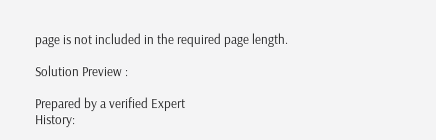page is not included in the required page length.

Solution Preview :

Prepared by a verified Expert
History: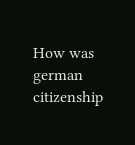How was german citizenship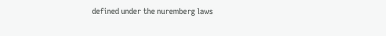defined under the nuremberg laws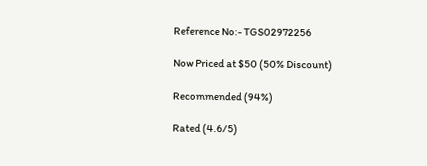Reference No:- TGS02972256

Now Priced at $50 (50% Discount)

Recommended (94%)

Rated (4.6/5)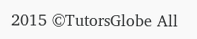2015 ©TutorsGlobe All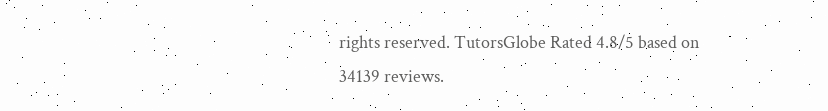rights reserved. TutorsGlobe Rated 4.8/5 based on 34139 reviews.